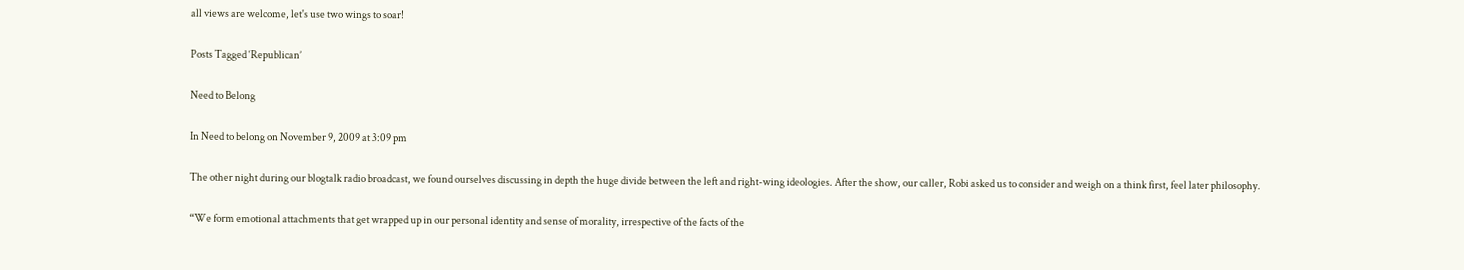all views are welcome, let's use two wings to soar!

Posts Tagged ‘Republican’

Need to Belong

In Need to belong on November 9, 2009 at 3:09 pm

The other night during our blogtalk radio broadcast, we found ourselves discussing in depth the huge divide between the left and right-wing ideologies. After the show, our caller, Robi asked us to consider and weigh on a think first, feel later philosophy.

“We form emotional attachments that get wrapped up in our personal identity and sense of morality, irrespective of the facts of the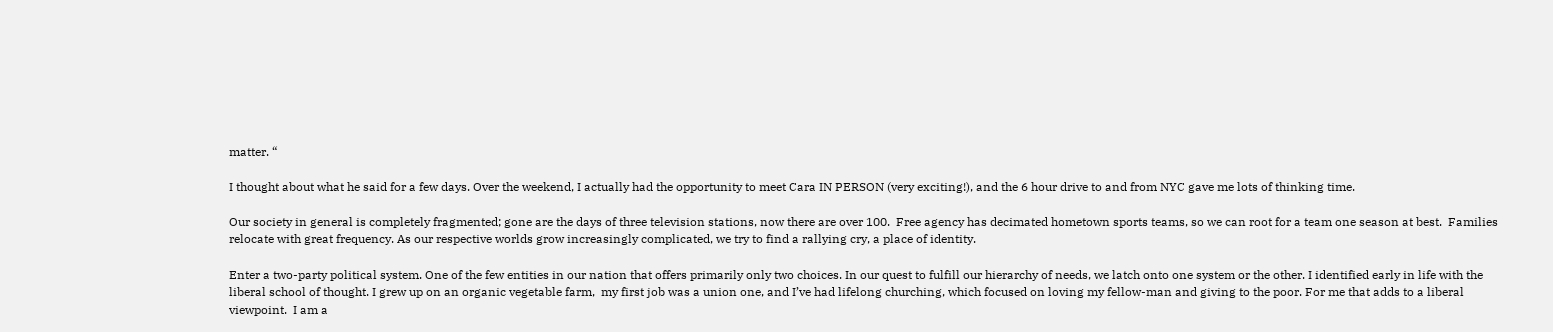matter. “

I thought about what he said for a few days. Over the weekend, I actually had the opportunity to meet Cara IN PERSON (very exciting!), and the 6 hour drive to and from NYC gave me lots of thinking time.

Our society in general is completely fragmented; gone are the days of three television stations, now there are over 100.  Free agency has decimated hometown sports teams, so we can root for a team one season at best.  Families relocate with great frequency. As our respective worlds grow increasingly complicated, we try to find a rallying cry, a place of identity.

Enter a two-party political system. One of the few entities in our nation that offers primarily only two choices. In our quest to fulfill our hierarchy of needs, we latch onto one system or the other. I identified early in life with the liberal school of thought. I grew up on an organic vegetable farm,  my first job was a union one, and I’ve had lifelong churching, which focused on loving my fellow-man and giving to the poor. For me that adds to a liberal viewpoint.  I am a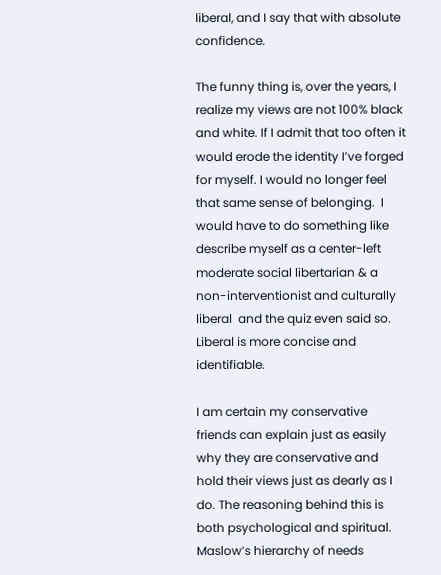liberal, and I say that with absolute confidence.

The funny thing is, over the years, I realize my views are not 100% black and white. If I admit that too often it would erode the identity I’ve forged for myself. I would no longer feel that same sense of belonging.  I would have to do something like describe myself as a center-left moderate social libertarian & a non-interventionist and culturally liberal  and the quiz even said so.  Liberal is more concise and identifiable.

I am certain my conservative friends can explain just as easily why they are conservative and hold their views just as dearly as I do. The reasoning behind this is both psychological and spiritual. Maslow’s hierarchy of needs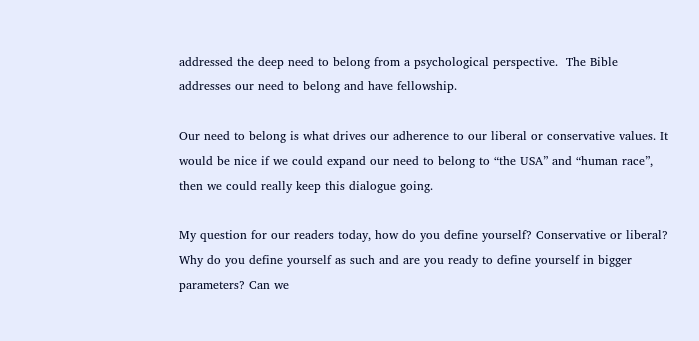addressed the deep need to belong from a psychological perspective.  The Bible addresses our need to belong and have fellowship.

Our need to belong is what drives our adherence to our liberal or conservative values. It would be nice if we could expand our need to belong to “the USA” and “human race”, then we could really keep this dialogue going.

My question for our readers today, how do you define yourself? Conservative or liberal? Why do you define yourself as such and are you ready to define yourself in bigger parameters? Can we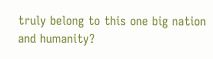truly belong to this one big nation and humanity?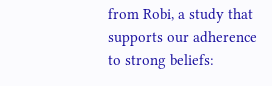from Robi, a study that supports our adherence to strong beliefs: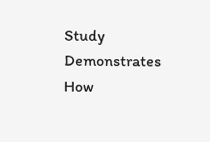Study Demonstrates How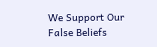We Support Our False Beliefs